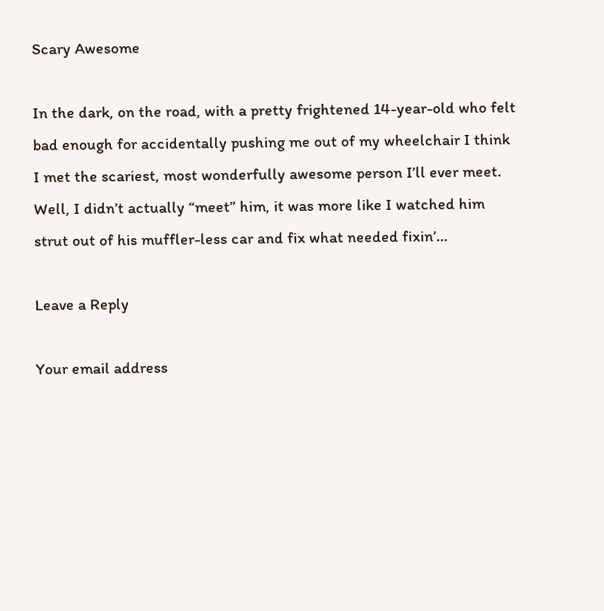Scary Awesome

In the dark, on the road, with a pretty frightened 14-year-old who felt bad enough for accidentally pushing me out of my wheelchair I think I met the scariest, most wonderfully awesome person I’ll ever meet. Well, I didn’t actually “meet” him, it was more like I watched him strut out of his muffler-less car and fix what needed fixin’…

Leave a Reply

Your email address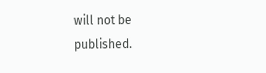will not be published.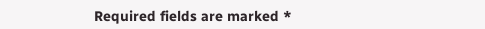Required fields are marked *